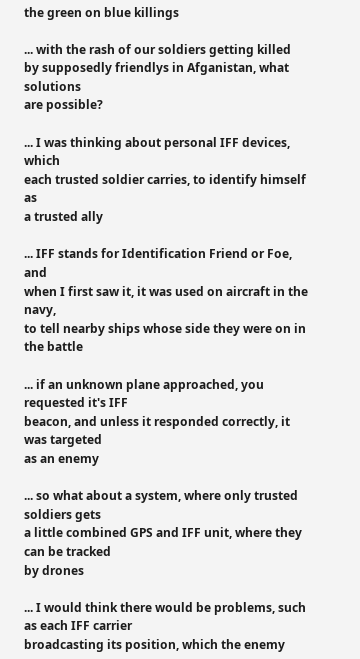the green on blue killings

... with the rash of our soldiers getting killed
by supposedly friendlys in Afganistan, what solutions
are possible?

... I was thinking about personal IFF devices, which
each trusted soldier carries, to identify himself as
a trusted ally

... IFF stands for Identification Friend or Foe, and
when I first saw it, it was used on aircraft in the navy,
to tell nearby ships whose side they were on in the battle

... if an unknown plane approached, you requested it's IFF
beacon, and unless it responded correctly, it was targeted
as an enemy

... so what about a system, where only trusted soldiers gets
a little combined GPS and IFF unit, where they can be tracked
by drones

... I would think there would be problems, such as each IFF carrier
broadcasting its position, which the enemy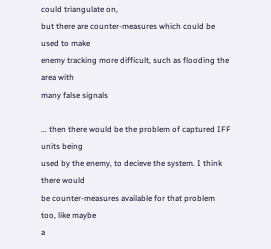could triangulate on,
but there are counter-measures which could be used to make
enemy tracking more difficult, such as flooding the area with
many false signals

... then there would be the problem of captured IFF units being
used by the enemy, to decieve the system. I think there would
be counter-measures available for that problem too, like maybe
a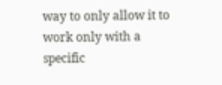way to only allow it to work only with a specific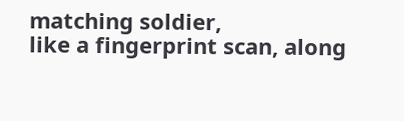matching soldier,
like a fingerprint scan, along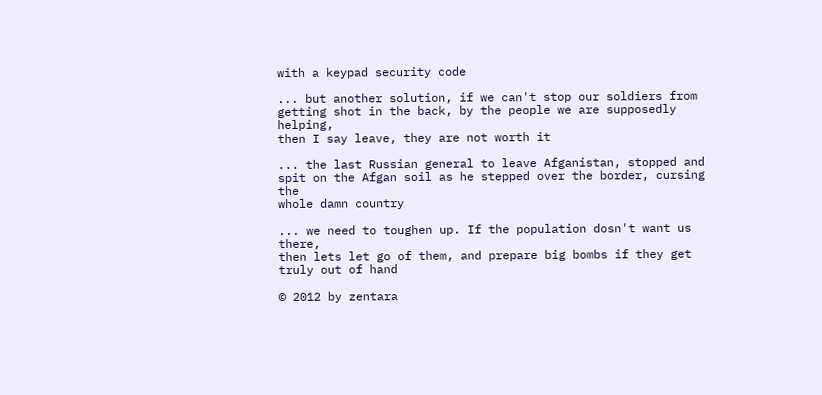with a keypad security code

... but another solution, if we can't stop our soldiers from
getting shot in the back, by the people we are supposedly helping,
then I say leave, they are not worth it

... the last Russian general to leave Afganistan, stopped and
spit on the Afgan soil as he stepped over the border, cursing the
whole damn country

... we need to toughen up. If the population dosn't want us there,
then lets let go of them, and prepare big bombs if they get
truly out of hand

© 2012 by zentara